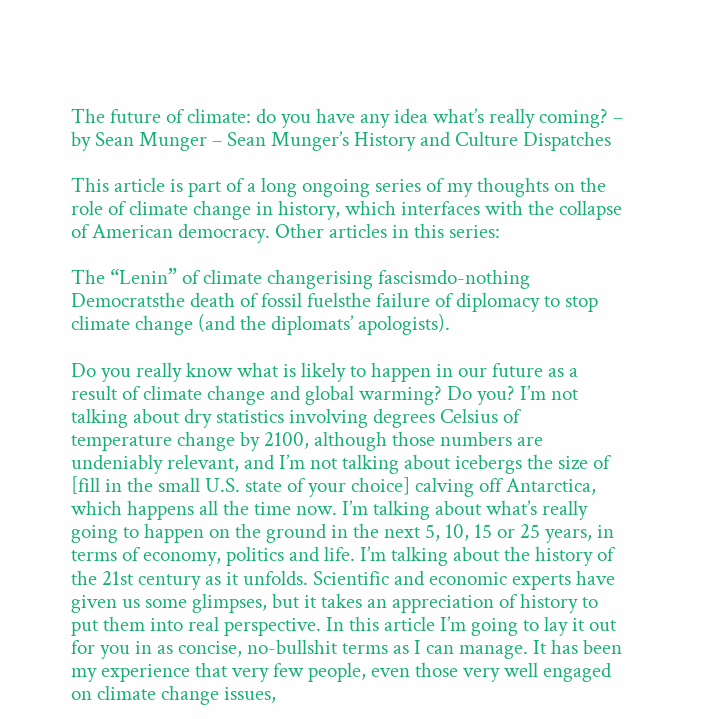The future of climate: do you have any idea what’s really coming? – by Sean Munger – Sean Munger’s History and Culture Dispatches

This article is part of a long ongoing series of my thoughts on the role of climate change in history, which interfaces with the collapse of American democracy. Other articles in this series:

The “Lenin” of climate changerising fascismdo-nothing Democratsthe death of fossil fuelsthe failure of diplomacy to stop climate change (and the diplomats’ apologists).

Do you really know what is likely to happen in our future as a result of climate change and global warming? Do you? I’m not talking about dry statistics involving degrees Celsius of temperature change by 2100, although those numbers are undeniably relevant, and I’m not talking about icebergs the size of [fill in the small U.S. state of your choice] calving off Antarctica, which happens all the time now. I’m talking about what’s really going to happen on the ground in the next 5, 10, 15 or 25 years, in terms of economy, politics and life. I’m talking about the history of the 21st century as it unfolds. Scientific and economic experts have given us some glimpses, but it takes an appreciation of history to put them into real perspective. In this article I’m going to lay it out for you in as concise, no-bullshit terms as I can manage. It has been my experience that very few people, even those very well engaged on climate change issues,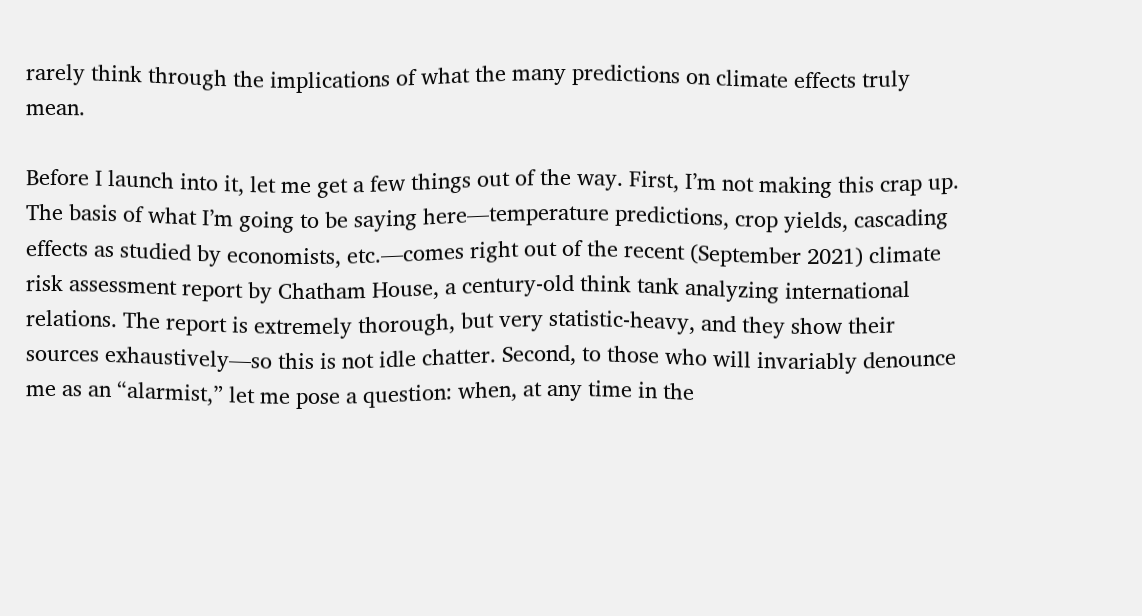rarely think through the implications of what the many predictions on climate effects truly mean.

Before I launch into it, let me get a few things out of the way. First, I’m not making this crap up. The basis of what I’m going to be saying here—temperature predictions, crop yields, cascading effects as studied by economists, etc.—comes right out of the recent (September 2021) climate risk assessment report by Chatham House, a century-old think tank analyzing international relations. The report is extremely thorough, but very statistic-heavy, and they show their sources exhaustively—so this is not idle chatter. Second, to those who will invariably denounce me as an “alarmist,” let me pose a question: when, at any time in the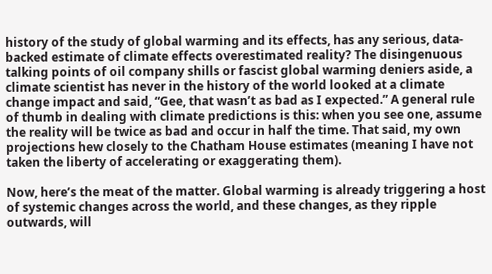history of the study of global warming and its effects, has any serious, data-backed estimate of climate effects overestimated reality? The disingenuous talking points of oil company shills or fascist global warming deniers aside, a climate scientist has never in the history of the world looked at a climate change impact and said, “Gee, that wasn’t as bad as I expected.” A general rule of thumb in dealing with climate predictions is this: when you see one, assume the reality will be twice as bad and occur in half the time. That said, my own projections hew closely to the Chatham House estimates (meaning I have not taken the liberty of accelerating or exaggerating them).

Now, here’s the meat of the matter. Global warming is already triggering a host of systemic changes across the world, and these changes, as they ripple outwards, will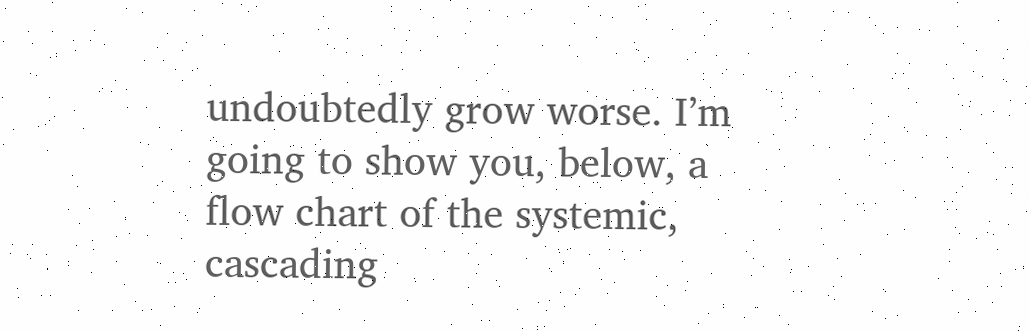undoubtedly grow worse. I’m going to show you, below, a flow chart of the systemic, cascading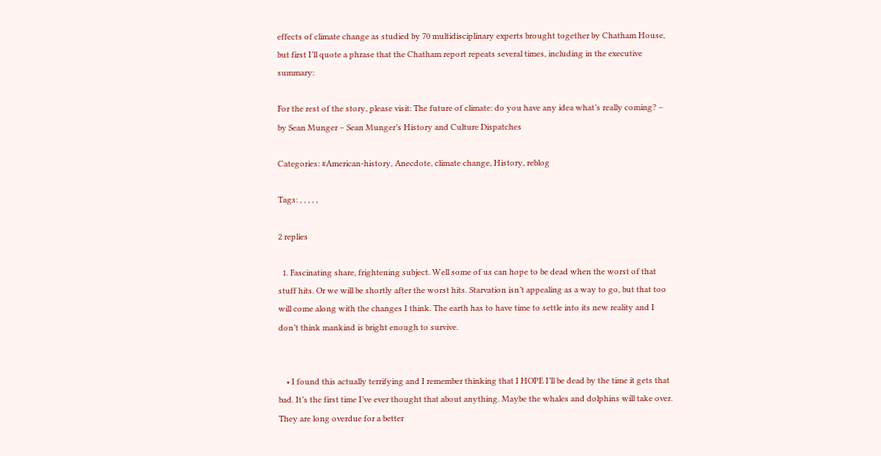effects of climate change as studied by 70 multidisciplinary experts brought together by Chatham House, but first I’ll quote a phrase that the Chatham report repeats several times, including in the executive summary:

For the rest of the story, please visit: The future of climate: do you have any idea what’s really coming? – by Sean Munger – Sean Munger’s History and Culture Dispatches

Categories: #American-history, Anecdote, climate change, History, reblog

Tags: , , , , ,

2 replies

  1. Fascinating share, frightening subject. Well some of us can hope to be dead when the worst of that stuff hits. Or we will be shortly after the worst hits. Starvation isn’t appealing as a way to go, but that too will come along with the changes I think. The earth has to have time to settle into its new reality and I don’t think mankind is bright enough to survive.


    • I found this actually terrifying and I remember thinking that I HOPE I’ll be dead by the time it gets that bad. It’s the first time I’ve ever thought that about anything. Maybe the whales and dolphins will take over. They are long overdue for a better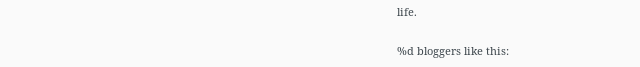life.


%d bloggers like this: